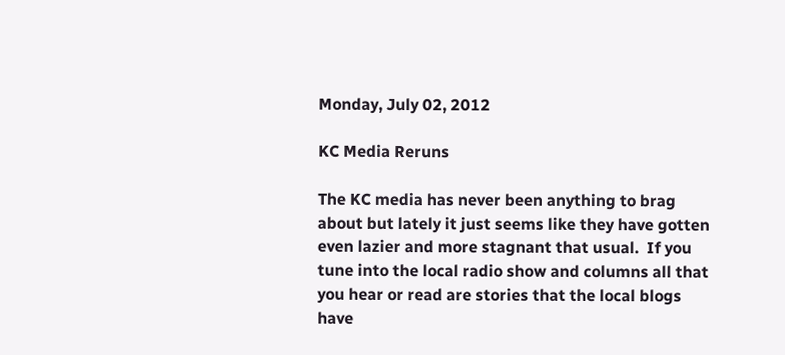Monday, July 02, 2012

KC Media Reruns

The KC media has never been anything to brag about but lately it just seems like they have gotten even lazier and more stagnant that usual.  If you tune into the local radio show and columns all that you hear or read are stories that the local blogs have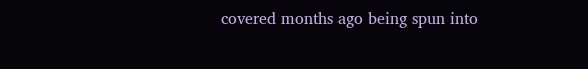covered months ago being spun into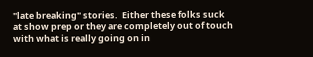"late breaking" stories.  Either these folks suck at show prep or they are completely out of touch with what is really going on in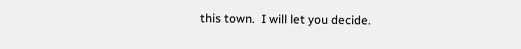this town.  I will let you decide.